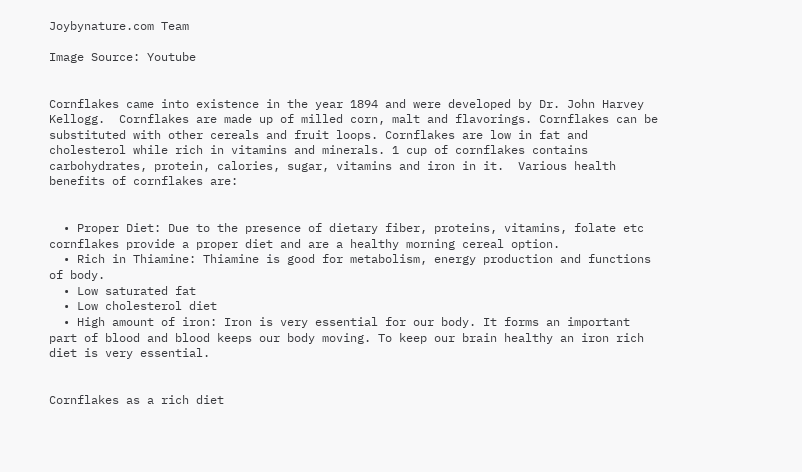Joybynature.com Team

Image Source: Youtube


Cornflakes came into existence in the year 1894 and were developed by Dr. John Harvey Kellogg.  Cornflakes are made up of milled corn, malt and flavorings. Cornflakes can be substituted with other cereals and fruit loops. Cornflakes are low in fat and cholesterol while rich in vitamins and minerals. 1 cup of cornflakes contains carbohydrates, protein, calories, sugar, vitamins and iron in it.  Various health benefits of cornflakes are:


  • Proper Diet: Due to the presence of dietary fiber, proteins, vitamins, folate etc cornflakes provide a proper diet and are a healthy morning cereal option.
  • Rich in Thiamine: Thiamine is good for metabolism, energy production and functions of body.
  • Low saturated fat
  • Low cholesterol diet
  • High amount of iron: Iron is very essential for our body. It forms an important part of blood and blood keeps our body moving. To keep our brain healthy an iron rich diet is very essential.


Cornflakes as a rich diet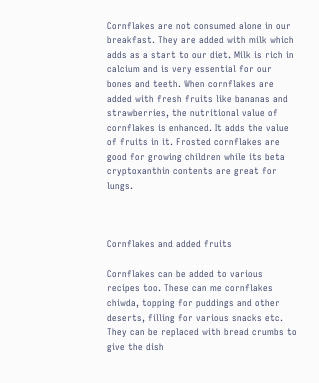Cornflakes are not consumed alone in our breakfast. They are added with milk which adds as a start to our diet. Milk is rich in calcium and is very essential for our bones and teeth. When cornflakes are added with fresh fruits like bananas and strawberries, the nutritional value of cornflakes is enhanced. It adds the value of fruits in it. Frosted cornflakes are good for growing children while its beta cryptoxanthin contents are great for lungs.



Cornflakes and added fruits

Cornflakes can be added to various recipes too. These can me cornflakes chiwda, topping for puddings and other deserts, filling for various snacks etc. They can be replaced with bread crumbs to give the dish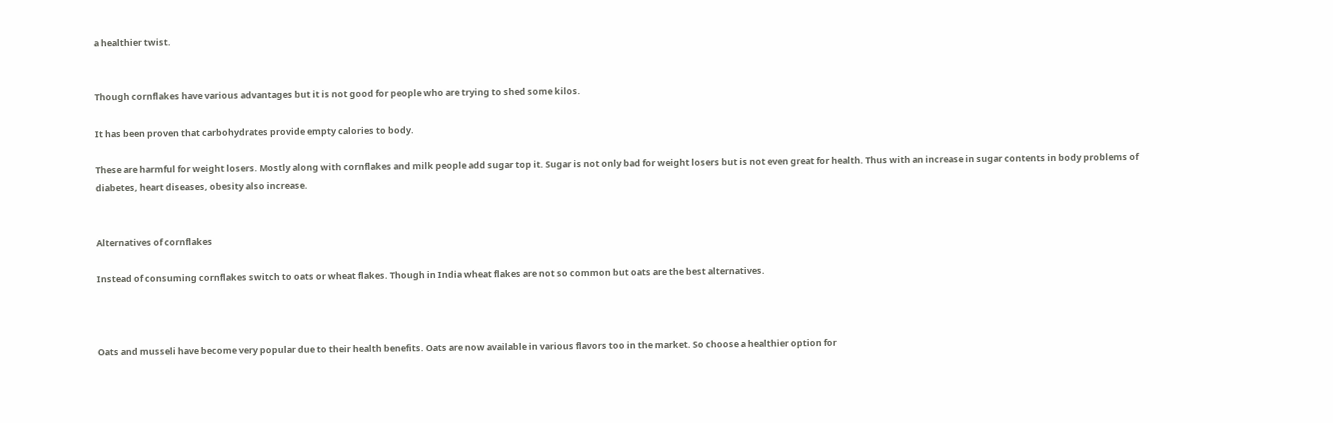a healthier twist.


Though cornflakes have various advantages but it is not good for people who are trying to shed some kilos.

It has been proven that carbohydrates provide empty calories to body.

These are harmful for weight losers. Mostly along with cornflakes and milk people add sugar top it. Sugar is not only bad for weight losers but is not even great for health. Thus with an increase in sugar contents in body problems of diabetes, heart diseases, obesity also increase.


Alternatives of cornflakes

Instead of consuming cornflakes switch to oats or wheat flakes. Though in India wheat flakes are not so common but oats are the best alternatives.



Oats and musseli have become very popular due to their health benefits. Oats are now available in various flavors too in the market. So choose a healthier option for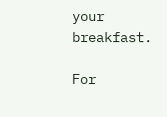your breakfast.

For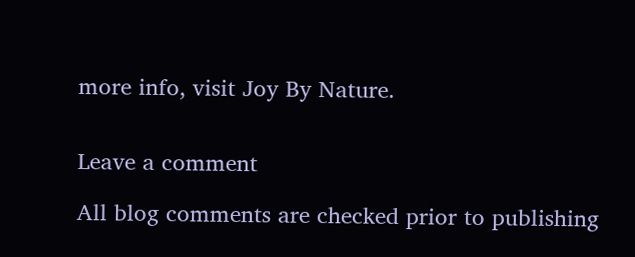more info, visit Joy By Nature.


Leave a comment

All blog comments are checked prior to publishing